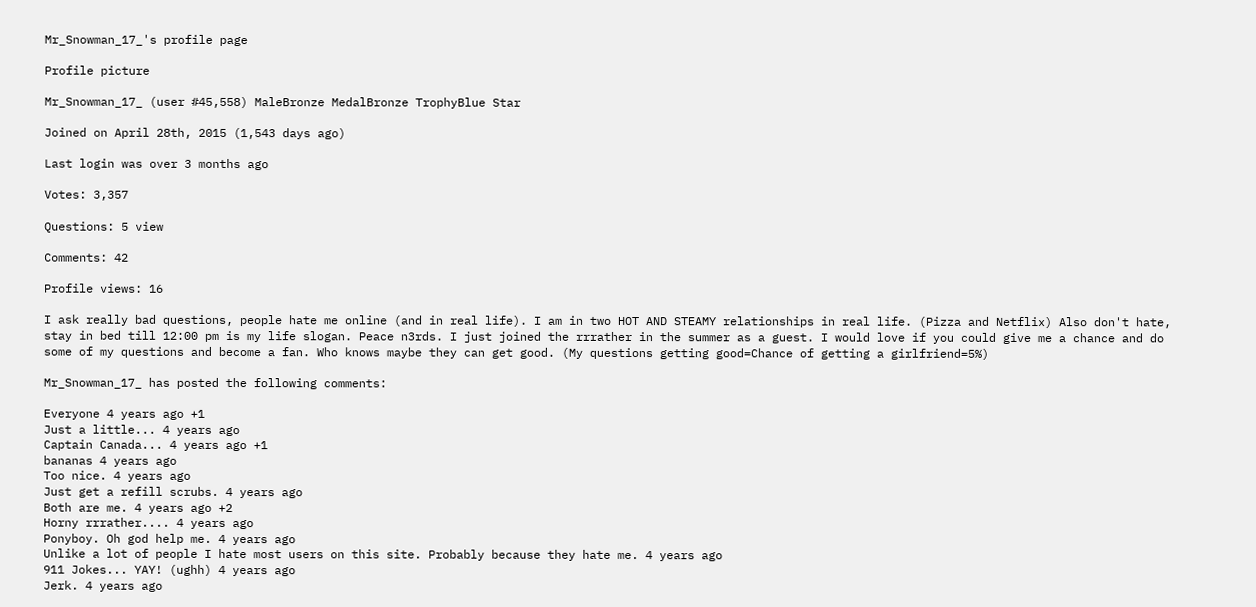Mr_Snowman_17_'s profile page

Profile picture

Mr_Snowman_17_ (user #45,558) MaleBronze MedalBronze TrophyBlue Star

Joined on April 28th, 2015 (1,543 days ago)

Last login was over 3 months ago

Votes: 3,357

Questions: 5 view

Comments: 42

Profile views: 16

I ask really bad questions, people hate me online (and in real life). I am in two HOT AND STEAMY relationships in real life. (Pizza and Netflix) Also don't hate, stay in bed till 12:00 pm is my life slogan. Peace n3rds. I just joined the rrrather in the summer as a guest. I would love if you could give me a chance and do some of my questions and become a fan. Who knows maybe they can get good. (My questions getting good=Chance of getting a girlfriend=5%)

Mr_Snowman_17_ has posted the following comments:

Everyone 4 years ago +1
Just a little... 4 years ago
Captain Canada... 4 years ago +1
bananas 4 years ago
Too nice. 4 years ago
Just get a refill scrubs. 4 years ago
Both are me. 4 years ago +2
Horny rrrather.... 4 years ago
Ponyboy. Oh god help me. 4 years ago
Unlike a lot of people I hate most users on this site. Probably because they hate me. 4 years ago
911 Jokes... YAY! (ughh) 4 years ago
Jerk. 4 years ago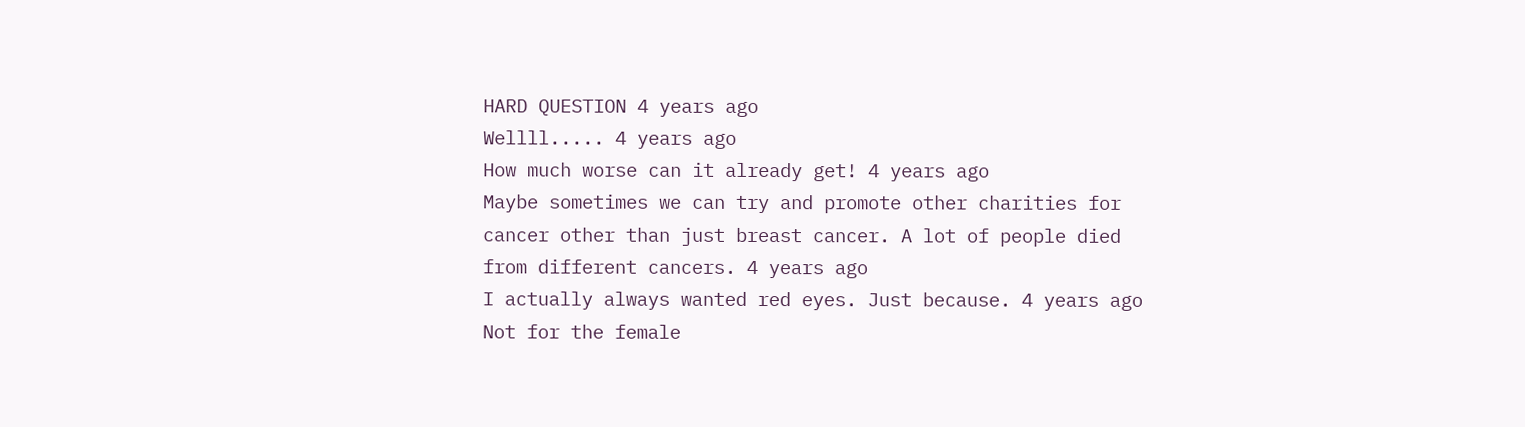HARD QUESTION 4 years ago
Wellll..... 4 years ago
How much worse can it already get! 4 years ago
Maybe sometimes we can try and promote other charities for cancer other than just breast cancer. A lot of people died from different cancers. 4 years ago
I actually always wanted red eyes. Just because. 4 years ago
Not for the female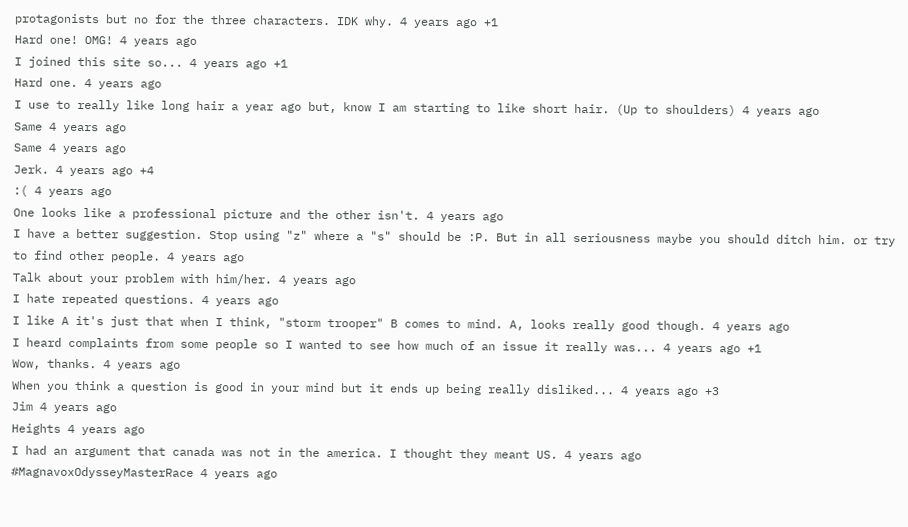protagonists but no for the three characters. IDK why. 4 years ago +1
Hard one! OMG! 4 years ago
I joined this site so... 4 years ago +1
Hard one. 4 years ago
I use to really like long hair a year ago but, know I am starting to like short hair. (Up to shoulders) 4 years ago
Same 4 years ago
Same 4 years ago
Jerk. 4 years ago +4
:( 4 years ago
One looks like a professional picture and the other isn't. 4 years ago
I have a better suggestion. Stop using "z" where a "s" should be :P. But in all seriousness maybe you should ditch him. or try to find other people. 4 years ago
Talk about your problem with him/her. 4 years ago
I hate repeated questions. 4 years ago
I like A it's just that when I think, "storm trooper" B comes to mind. A, looks really good though. 4 years ago
I heard complaints from some people so I wanted to see how much of an issue it really was... 4 years ago +1
Wow, thanks. 4 years ago
When you think a question is good in your mind but it ends up being really disliked... 4 years ago +3
Jim 4 years ago
Heights 4 years ago
I had an argument that canada was not in the america. I thought they meant US. 4 years ago
#MagnavoxOdysseyMasterRace 4 years ago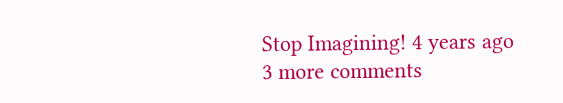Stop Imagining! 4 years ago
3 more comments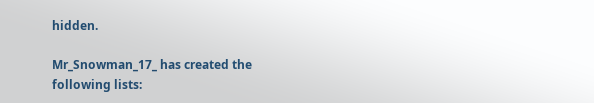hidden.

Mr_Snowman_17_ has created the following lists: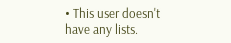• This user doesn't have any lists.